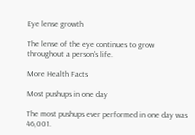Eye lense growth

The lense of the eye continues to grow throughout a person's life.

More Health Facts

Most pushups in one day

The most pushups ever performed in one day was 46,001.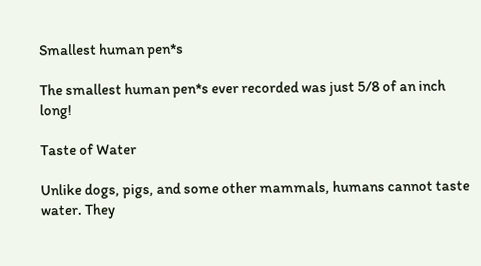Smallest human pen*s

The smallest human pen*s ever recorded was just 5/8 of an inch long!

Taste of Water

Unlike dogs, pigs, and some other mammals, humans cannot taste water. They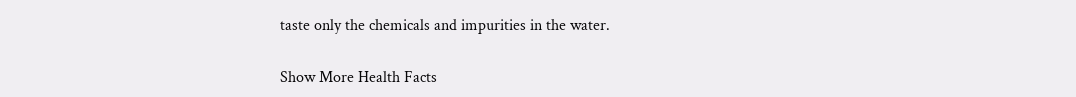taste only the chemicals and impurities in the water.

Show More Health Facts